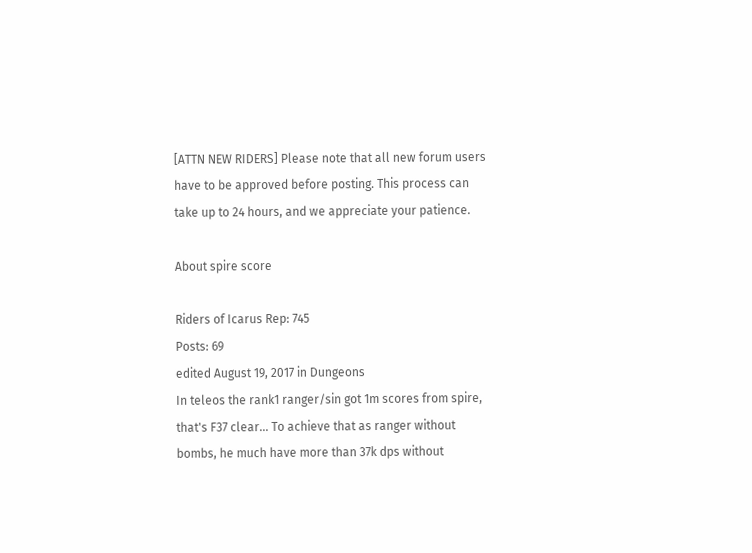[ATTN NEW RIDERS] Please note that all new forum users have to be approved before posting. This process can take up to 24 hours, and we appreciate your patience.

About spire score

Riders of Icarus Rep: 745
Posts: 69
edited August 19, 2017 in Dungeons
In teleos the rank1 ranger/sin got 1m scores from spire, that's F37 clear... To achieve that as ranger without bombs, he much have more than 37k dps without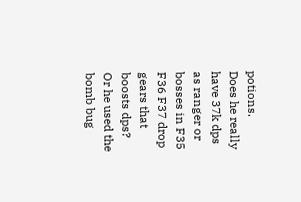potions.
Does he really have 37k dps as ranger or bosses in F35 F36 F37 drop gears that boosts dps?
Or he used the bomb bug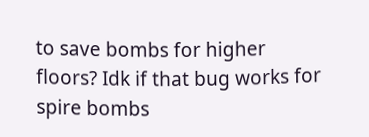to save bombs for higher floors? Idk if that bug works for spire bombs